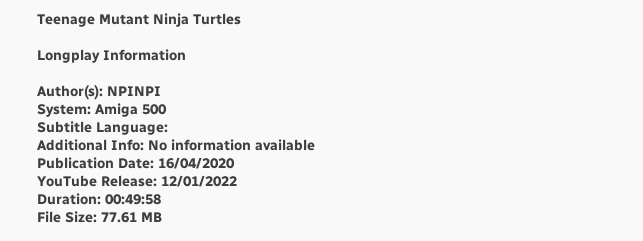Teenage Mutant Ninja Turtles

Longplay Information

Author(s): NPINPI
System: Amiga 500
Subtitle Language:
Additional Info: No information available
Publication Date: 16/04/2020
YouTube Release: 12/01/2022
Duration: 00:49:58
File Size: 77.61 MB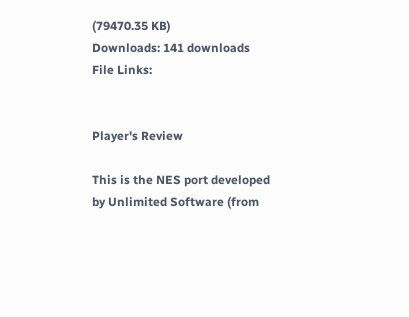(79470.35 KB)
Downloads: 141 downloads
File Links:


Player's Review

This is the NES port developed by Unlimited Software (from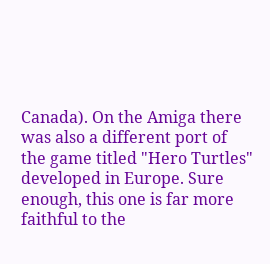Canada). On the Amiga there was also a different port of the game titled "Hero Turtles" developed in Europe. Sure enough, this one is far more faithful to the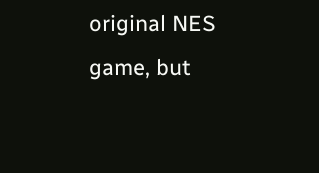original NES game, but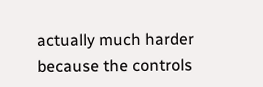actually much harder because the controls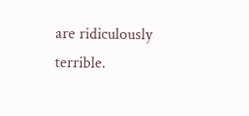are ridiculously terrible.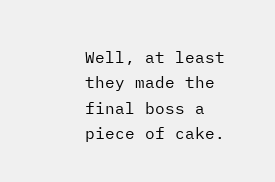Well, at least they made the final boss a piece of cake.